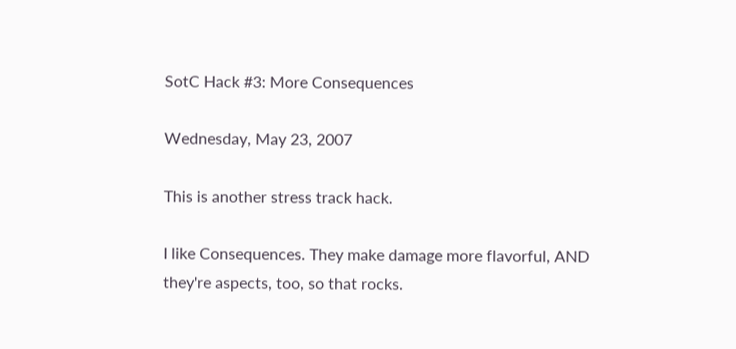SotC Hack #3: More Consequences

Wednesday, May 23, 2007

This is another stress track hack.

I like Consequences. They make damage more flavorful, AND they're aspects, too, so that rocks.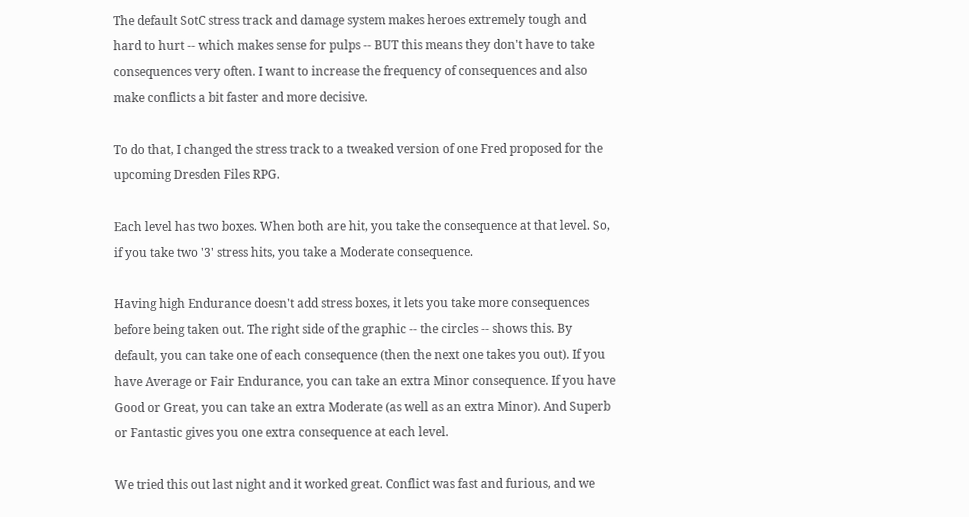The default SotC stress track and damage system makes heroes extremely tough and hard to hurt -- which makes sense for pulps -- BUT this means they don't have to take consequences very often. I want to increase the frequency of consequences and also make conflicts a bit faster and more decisive.

To do that, I changed the stress track to a tweaked version of one Fred proposed for the upcoming Dresden Files RPG.

Each level has two boxes. When both are hit, you take the consequence at that level. So, if you take two '3' stress hits, you take a Moderate consequence.

Having high Endurance doesn't add stress boxes, it lets you take more consequences before being taken out. The right side of the graphic -- the circles -- shows this. By default, you can take one of each consequence (then the next one takes you out). If you have Average or Fair Endurance, you can take an extra Minor consequence. If you have Good or Great, you can take an extra Moderate (as well as an extra Minor). And Superb or Fantastic gives you one extra consequence at each level.

We tried this out last night and it worked great. Conflict was fast and furious, and we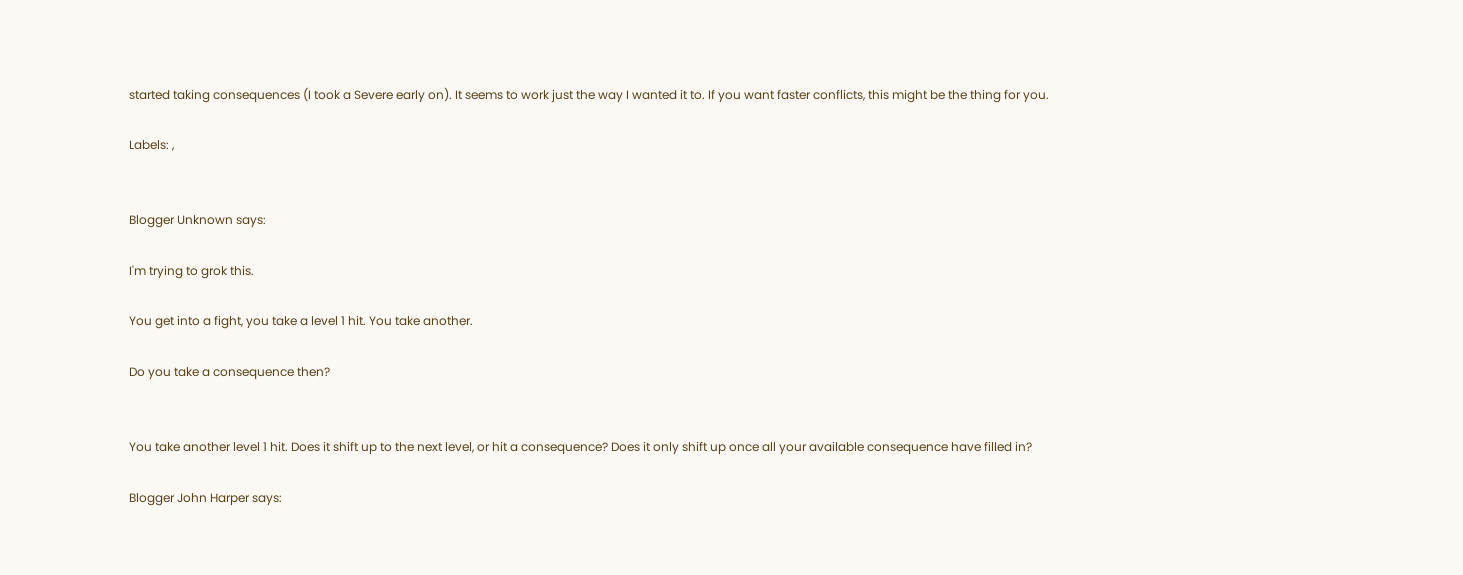started taking consequences (I took a Severe early on). It seems to work just the way I wanted it to. If you want faster conflicts, this might be the thing for you.

Labels: ,


Blogger Unknown says:

I'm trying to grok this.

You get into a fight, you take a level 1 hit. You take another.

Do you take a consequence then?


You take another level 1 hit. Does it shift up to the next level, or hit a consequence? Does it only shift up once all your available consequence have filled in?

Blogger John Harper says: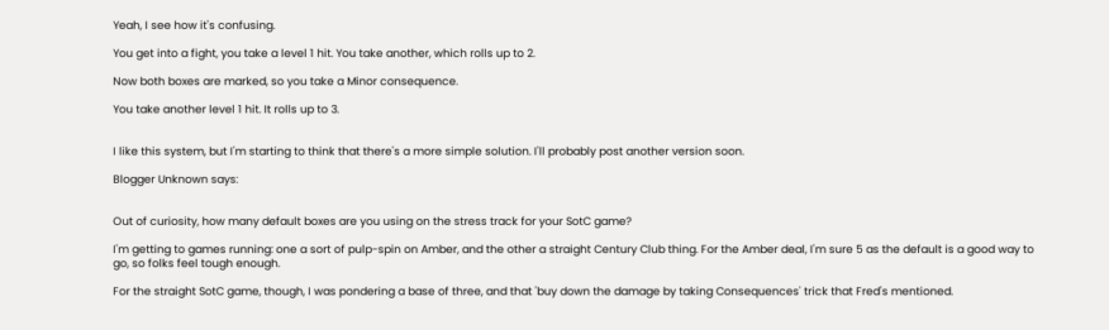Yeah, I see how it's confusing.

You get into a fight, you take a level 1 hit. You take another, which rolls up to 2.

Now both boxes are marked, so you take a Minor consequence.

You take another level 1 hit. It rolls up to 3.


I like this system, but I'm starting to think that there's a more simple solution. I'll probably post another version soon.

Blogger Unknown says:


Out of curiosity, how many default boxes are you using on the stress track for your SotC game?

I'm getting to games running: one a sort of pulp-spin on Amber, and the other a straight Century Club thing. For the Amber deal, I'm sure 5 as the default is a good way to go, so folks feel tough enough.

For the straight SotC game, though, I was pondering a base of three, and that 'buy down the damage by taking Consequences' trick that Fred's mentioned.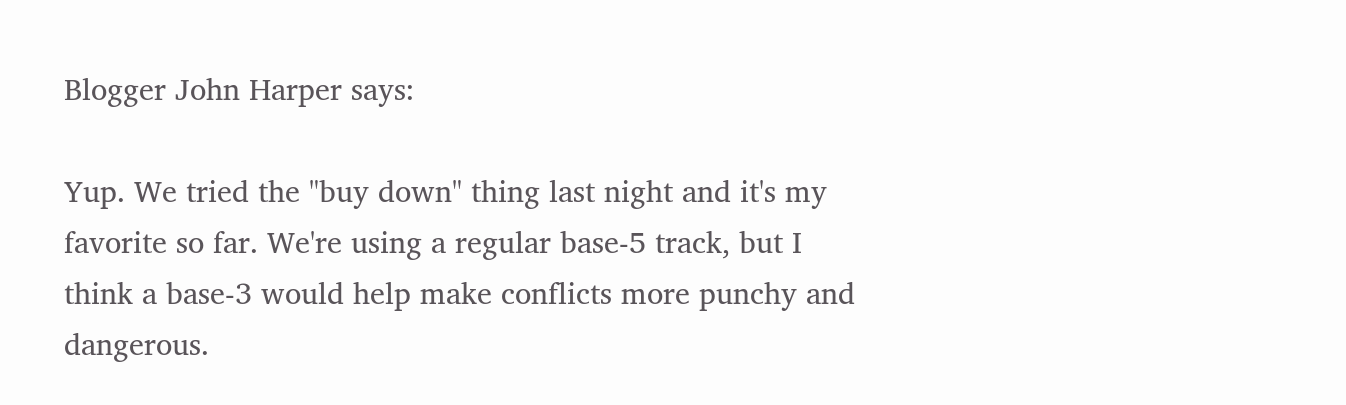Blogger John Harper says:

Yup. We tried the "buy down" thing last night and it's my favorite so far. We're using a regular base-5 track, but I think a base-3 would help make conflicts more punchy and dangerous.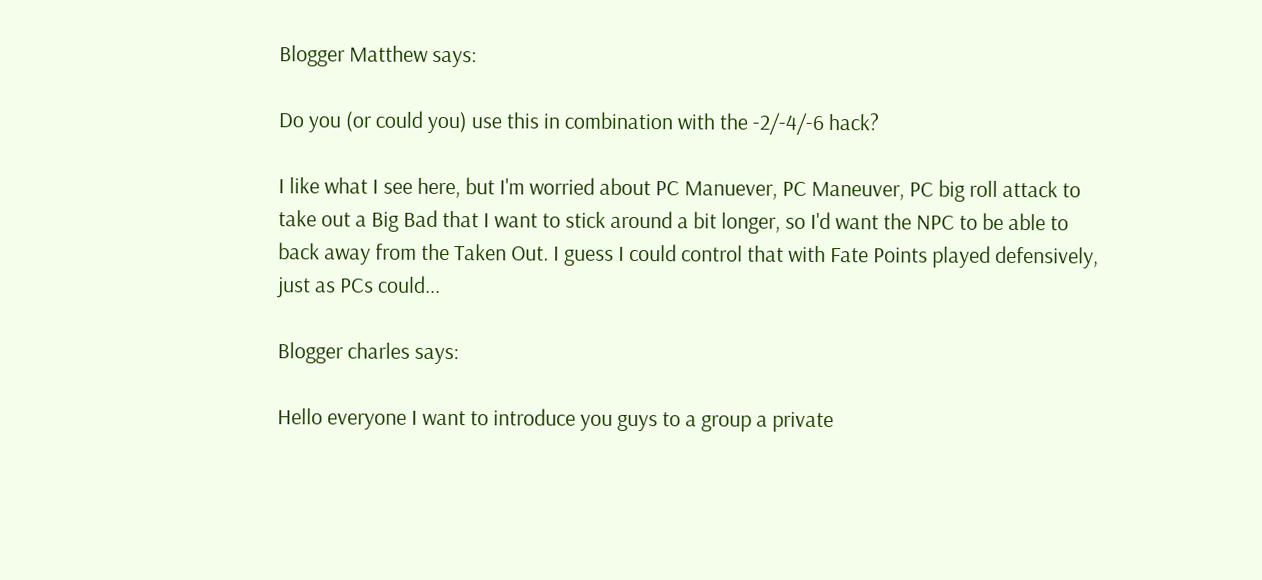Blogger Matthew says:

Do you (or could you) use this in combination with the -2/-4/-6 hack?

I like what I see here, but I'm worried about PC Manuever, PC Maneuver, PC big roll attack to take out a Big Bad that I want to stick around a bit longer, so I'd want the NPC to be able to back away from the Taken Out. I guess I could control that with Fate Points played defensively, just as PCs could...

Blogger charles says:

Hello everyone I want to introduce you guys to a group a private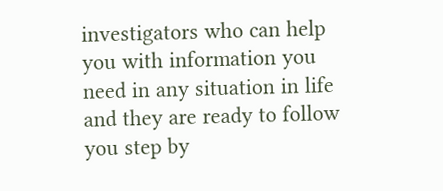investigators who can help you with information you need in any situation in life and they are ready to follow you step by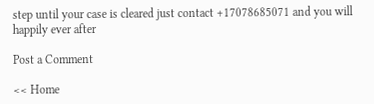step until your case is cleared just contact +17078685071 and you will happily ever after

Post a Comment

<< Home